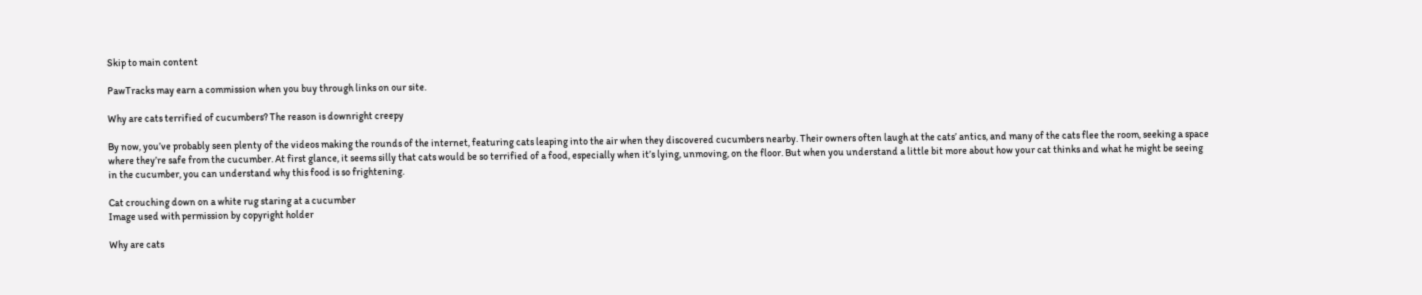Skip to main content

PawTracks may earn a commission when you buy through links on our site.

Why are cats terrified of cucumbers? The reason is downright creepy

By now, you’ve probably seen plenty of the videos making the rounds of the internet, featuring cats leaping into the air when they discovered cucumbers nearby. Their owners often laugh at the cats’ antics, and many of the cats flee the room, seeking a space where they’re safe from the cucumber. At first glance, it seems silly that cats would be so terrified of a food, especially when it’s lying, unmoving, on the floor. But when you understand a little bit more about how your cat thinks and what he might be seeing in the cucumber, you can understand why this food is so frightening.

Cat crouching down on a white rug staring at a cucumber
Image used with permission by copyright holder

Why are cats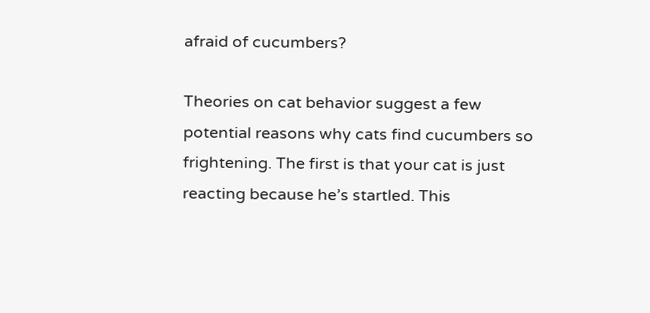afraid of cucumbers?

Theories on cat behavior suggest a few potential reasons why cats find cucumbers so frightening. The first is that your cat is just reacting because he’s startled. This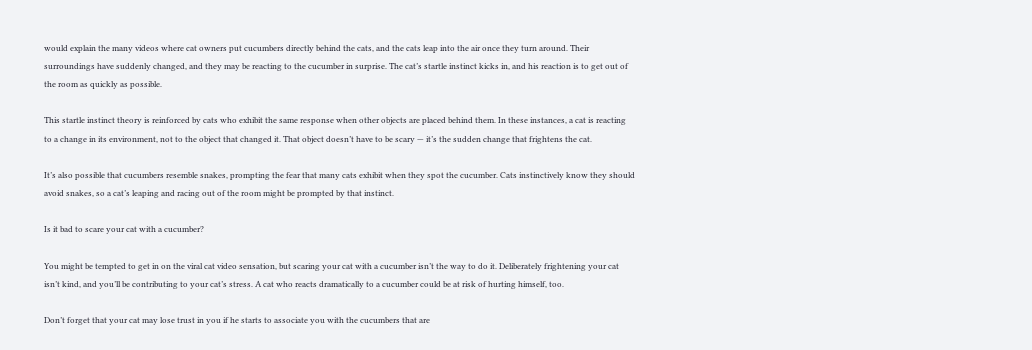would explain the many videos where cat owners put cucumbers directly behind the cats, and the cats leap into the air once they turn around. Their surroundings have suddenly changed, and they may be reacting to the cucumber in surprise. The cat’s startle instinct kicks in, and his reaction is to get out of the room as quickly as possible.

This startle instinct theory is reinforced by cats who exhibit the same response when other objects are placed behind them. In these instances, a cat is reacting to a change in its environment, not to the object that changed it. That object doesn’t have to be scary — it’s the sudden change that frightens the cat.

It’s also possible that cucumbers resemble snakes, prompting the fear that many cats exhibit when they spot the cucumber. Cats instinctively know they should avoid snakes, so a cat’s leaping and racing out of the room might be prompted by that instinct.

Is it bad to scare your cat with a cucumber?

You might be tempted to get in on the viral cat video sensation, but scaring your cat with a cucumber isn’t the way to do it. Deliberately frightening your cat isn’t kind, and you’ll be contributing to your cat’s stress. A cat who reacts dramatically to a cucumber could be at risk of hurting himself, too.

Don’t forget that your cat may lose trust in you if he starts to associate you with the cucumbers that are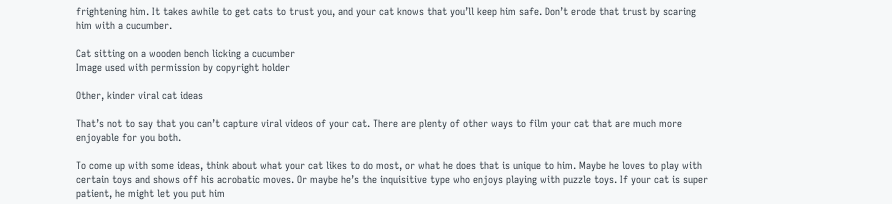frightening him. It takes awhile to get cats to trust you, and your cat knows that you’ll keep him safe. Don’t erode that trust by scaring him with a cucumber.

Cat sitting on a wooden bench licking a cucumber
Image used with permission by copyright holder

Other, kinder viral cat ideas

That’s not to say that you can’t capture viral videos of your cat. There are plenty of other ways to film your cat that are much more enjoyable for you both.

To come up with some ideas, think about what your cat likes to do most, or what he does that is unique to him. Maybe he loves to play with certain toys and shows off his acrobatic moves. Or maybe he’s the inquisitive type who enjoys playing with puzzle toys. If your cat is super patient, he might let you put him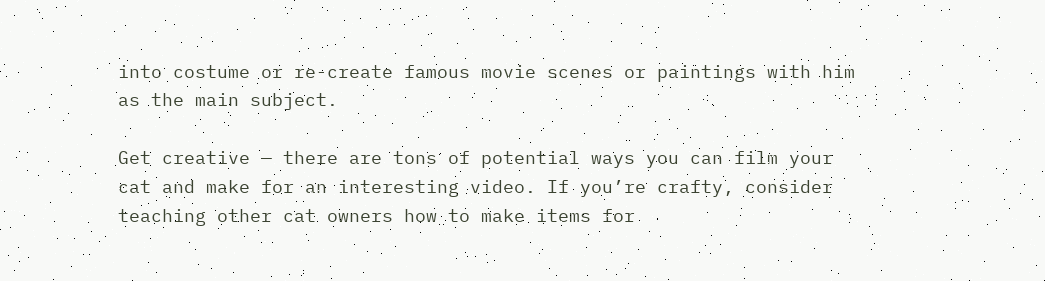into costume or re-create famous movie scenes or paintings with him as the main subject.

Get creative — there are tons of potential ways you can film your cat and make for an interesting video. If you’re crafty, consider teaching other cat owners how to make items for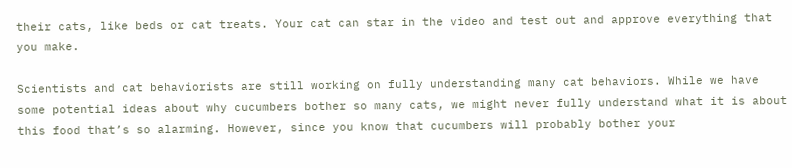their cats, like beds or cat treats. Your cat can star in the video and test out and approve everything that you make.

Scientists and cat behaviorists are still working on fully understanding many cat behaviors. While we have some potential ideas about why cucumbers bother so many cats, we might never fully understand what it is about this food that’s so alarming. However, since you know that cucumbers will probably bother your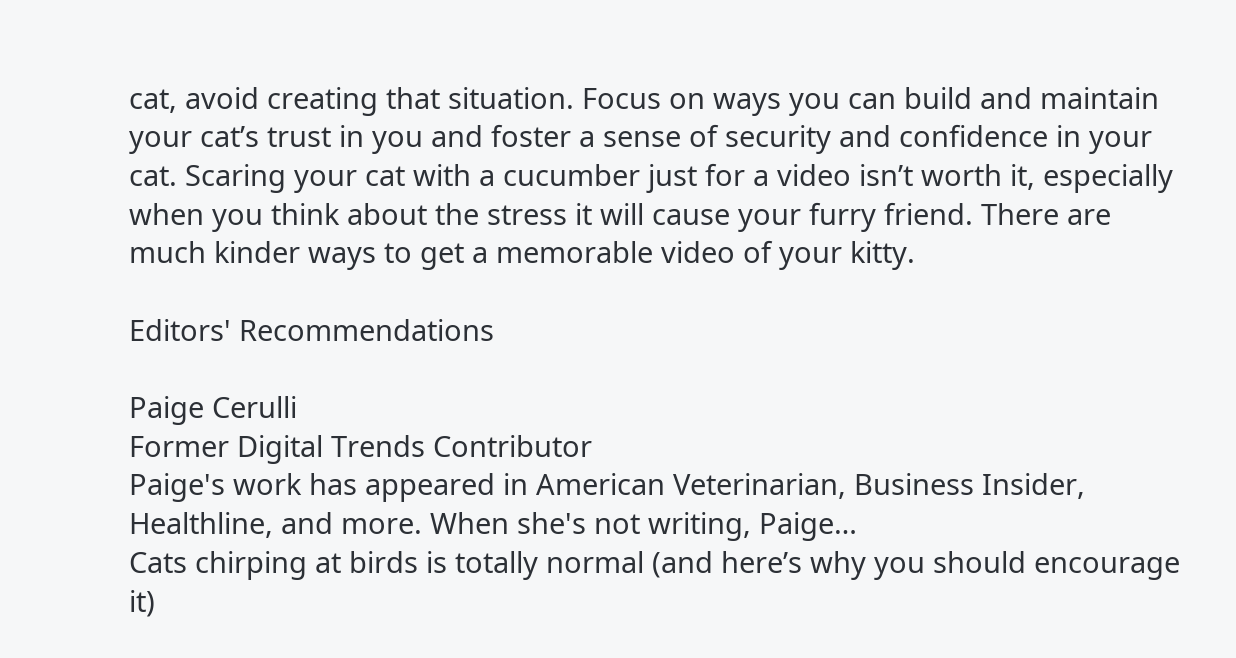cat, avoid creating that situation. Focus on ways you can build and maintain your cat’s trust in you and foster a sense of security and confidence in your cat. Scaring your cat with a cucumber just for a video isn’t worth it, especially when you think about the stress it will cause your furry friend. There are much kinder ways to get a memorable video of your kitty.

Editors' Recommendations

Paige Cerulli
Former Digital Trends Contributor
Paige's work has appeared in American Veterinarian, Business Insider, Healthline, and more. When she's not writing, Paige…
Cats chirping at birds is totally normal (and here’s why you should encourage it)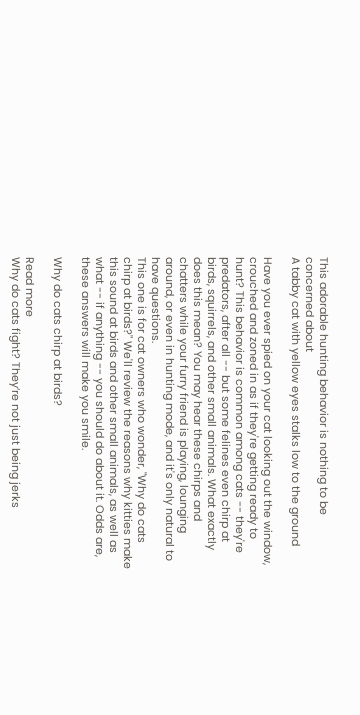This adorable hunting behavior is nothing to be concerned about
A tabby cat with yellow eyes stalks low to the ground

Have you ever spied on your cat looking out the window, crouched and zoned in as if they're getting ready to hunt? This behavior is common among cats -- they're predators, after all -- but some felines even chirp at birds, squirrels, and other small animals. What exactly does this mean? You may hear these chirps and chatters while your furry friend is playing, lounging around, or even in hunting mode, and it's only natural to have questions.
This one is for cat owners who wonder, "Why do cats chirp at birds?" We'll review the reasons why kitties make this sound at birds and other small animals, as well as what -- if anything -- you should do about it. Odds are, these answers will make you smile.

Why do cats chirp at birds?

Read more
Why do cats fight? They’re not just being jerks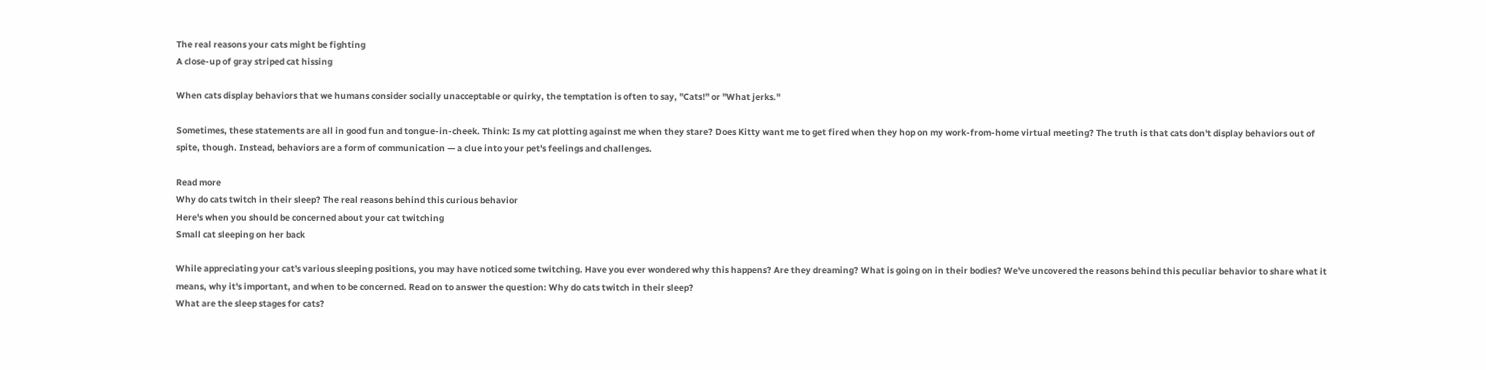The real reasons your cats might be fighting
A close-up of gray striped cat hissing

When cats display behaviors that we humans consider socially unacceptable or quirky, the temptation is often to say, "Cats!" or "What jerks."

Sometimes, these statements are all in good fun and tongue-in-cheek. Think: Is my cat plotting against me when they stare? Does Kitty want me to get fired when they hop on my work-from-home virtual meeting? The truth is that cats don't display behaviors out of spite, though. Instead, behaviors are a form of communication — a clue into your pet's feelings and challenges.

Read more
Why do cats twitch in their sleep? The real reasons behind this curious behavior
Here's when you should be concerned about your cat twitching
Small cat sleeping on her back

While appreciating your cat's various sleeping positions, you may have noticed some twitching. Have you ever wondered why this happens? Are they dreaming? What is going on in their bodies? We've uncovered the reasons behind this peculiar behavior to share what it means, why it's important, and when to be concerned. Read on to answer the question: Why do cats twitch in their sleep?
What are the sleep stages for cats?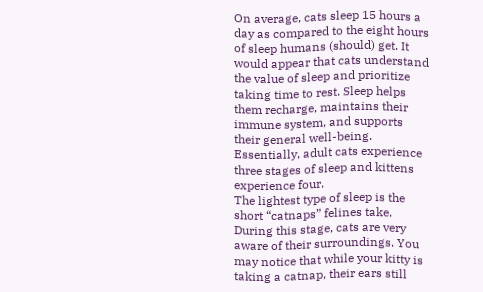On average, cats sleep 15 hours a day as compared to the eight hours of sleep humans (should) get. It would appear that cats understand the value of sleep and prioritize taking time to rest. Sleep helps them recharge, maintains their immune system, and supports their general well-being. Essentially, adult cats experience three stages of sleep and kittens experience four.
The lightest type of sleep is the short “catnaps” felines take. During this stage, cats are very aware of their surroundings. You may notice that while your kitty is taking a catnap, their ears still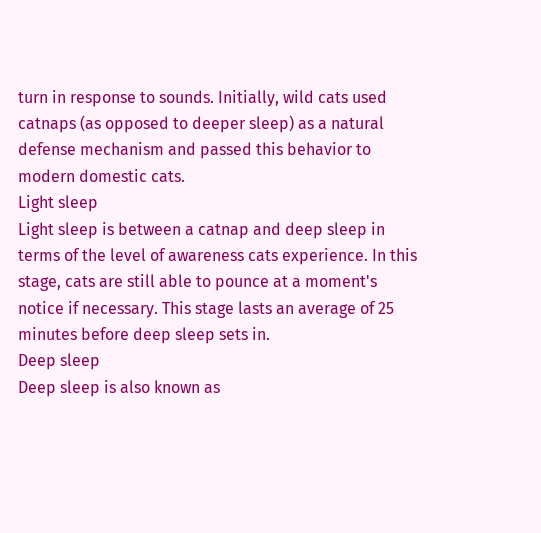turn in response to sounds. Initially, wild cats used catnaps (as opposed to deeper sleep) as a natural defense mechanism and passed this behavior to modern domestic cats.
Light sleep
Light sleep is between a catnap and deep sleep in terms of the level of awareness cats experience. In this stage, cats are still able to pounce at a moment's notice if necessary. This stage lasts an average of 25 minutes before deep sleep sets in.
Deep sleep
Deep sleep is also known as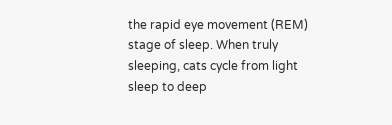the rapid eye movement (REM) stage of sleep. When truly sleeping, cats cycle from light sleep to deep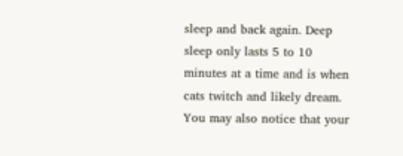sleep and back again. Deep sleep only lasts 5 to 10 minutes at a time and is when cats twitch and likely dream. You may also notice that your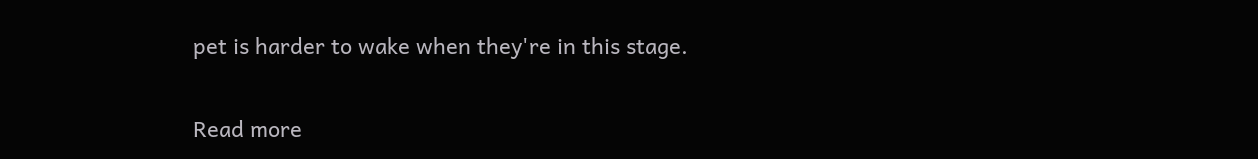pet is harder to wake when they're in this stage.

Read more